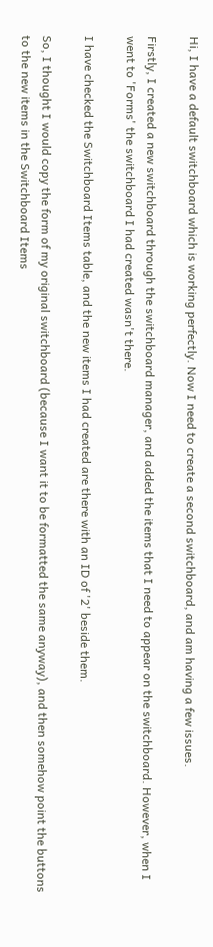Hi, I have a default switchboard which is working perfectly. Now I need to create a second switchboard, and am having a few issues.

Firstly, I created a new switchboard through the switchboard manager, and added the items that I need to appear on the switchboard. However, when I went to 'Forms' the switchboard I had created wasn't there.

I have checked the Switchboard Items table, and the new items I had created are there with an ID of '2' beside them.

So, I thought I would copy the form of my original switchboard (because I want it to be formatted the same anyway), and then somehow point the buttons to the new items in the Switchboard Items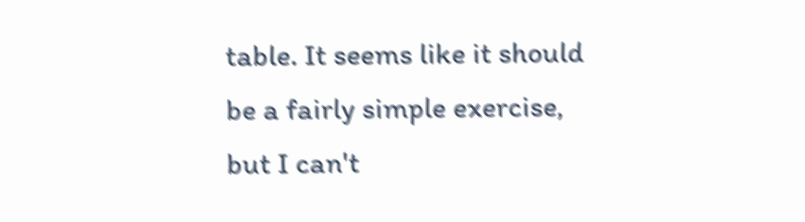table. It seems like it should be a fairly simple exercise, but I can't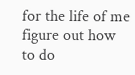for the life of me figure out how to do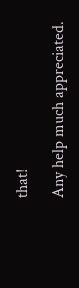that!

Any help much appreciated.